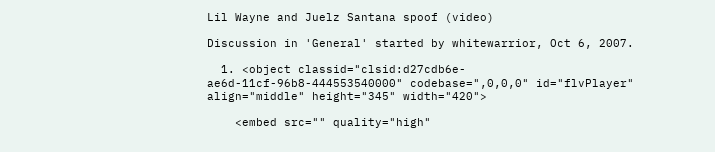Lil Wayne and Juelz Santana spoof (video)

Discussion in 'General' started by whitewarrior, Oct 6, 2007.

  1. <object classid="clsid:d27cdb6e-ae6d-11cf-96b8-444553540000" codebase=",0,0,0" id="flvPlayer" align="middle" height="345" width="420">

    <embed src="" quality="high"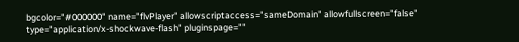bgcolor="#000000" name="flvPlayer" allowscriptaccess="sameDomain" allowfullscreen="false" type="application/x-shockwave-flash" pluginspage=""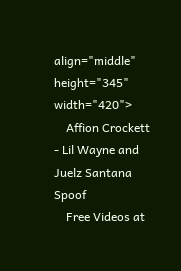align="middle" height="345" width="420">
    Affion Crockett - Lil Wayne and Juelz Santana Spoof
    Free Videos at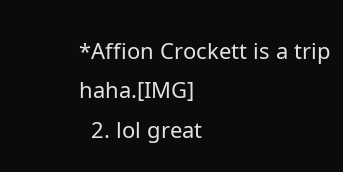*Affion Crockett is a trip haha.[IMG]
  2. lol great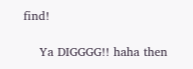find!

    Ya DIGGGG!! haha then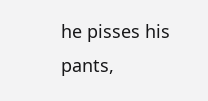he pisses his pants,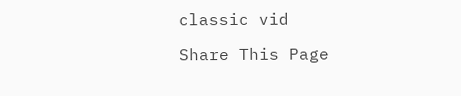classic vid

Share This Page